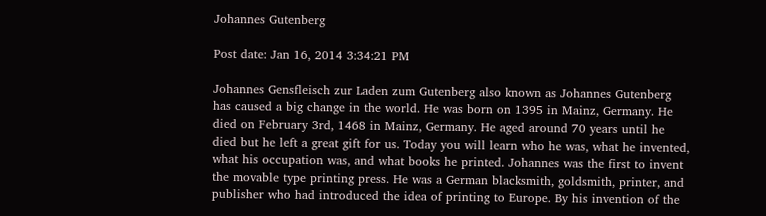Johannes Gutenberg

Post date: Jan 16, 2014 3:34:21 PM

Johannes Gensfleisch zur Laden zum Gutenberg also known as Johannes Gutenberg has caused a big change in the world. He was born on 1395 in Mainz, Germany. He died on February 3rd, 1468 in Mainz, Germany. He aged around 70 years until he died but he left a great gift for us. Today you will learn who he was, what he invented, what his occupation was, and what books he printed. Johannes was the first to invent the movable type printing press. He was a German blacksmith, goldsmith, printer, and publisher who had introduced the idea of printing to Europe. By his invention of the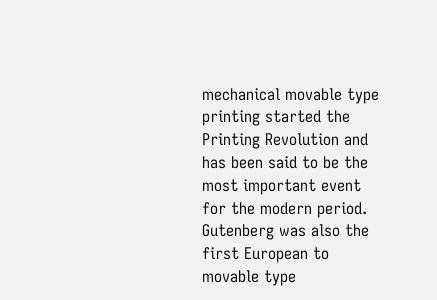mechanical movable type printing started the Printing Revolution and has been said to be the most important event for the modern period. Gutenberg was also the first European to movable type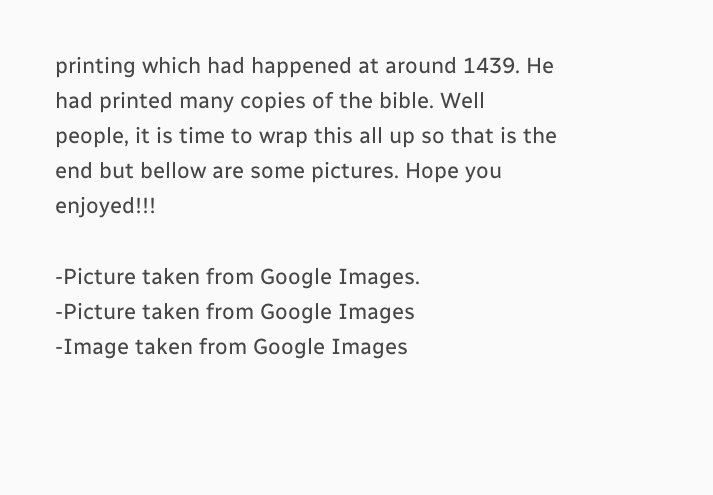printing which had happened at around 1439. He had printed many copies of the bible. Well people, it is time to wrap this all up so that is the end but bellow are some pictures. Hope you enjoyed!!!

-Picture taken from Google Images.
-Picture taken from Google Images
-Image taken from Google Images